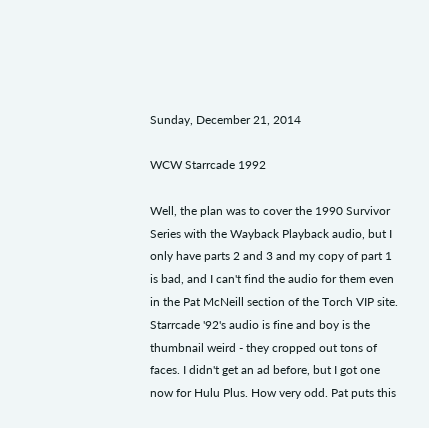Sunday, December 21, 2014

WCW Starrcade 1992

Well, the plan was to cover the 1990 Survivor Series with the Wayback Playback audio, but I only have parts 2 and 3 and my copy of part 1 is bad, and I can't find the audio for them even in the Pat McNeill section of the Torch VIP site. Starrcade '92's audio is fine and boy is the thumbnail weird - they cropped out tons of faces. I didn't get an ad before, but I got one now for Hulu Plus. How very odd. Pat puts this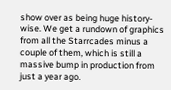show over as being huge history-wise. We get a rundown of graphics from all the Starrcades minus a couple of them, which is still a massive bump in production from just a year ago.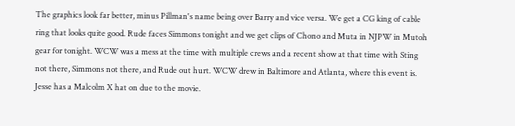The graphics look far better, minus Pillman's name being over Barry and vice versa. We get a CG king of cable ring that looks quite good. Rude faces Simmons tonight and we get clips of Chono and Muta in NJPW in Mutoh gear for tonight. WCW was a mess at the time with multiple crews and a recent show at that time with Sting not there, Simmons not there, and Rude out hurt. WCW drew in Baltimore and Atlanta, where this event is. Jesse has a Malcolm X hat on due to the movie.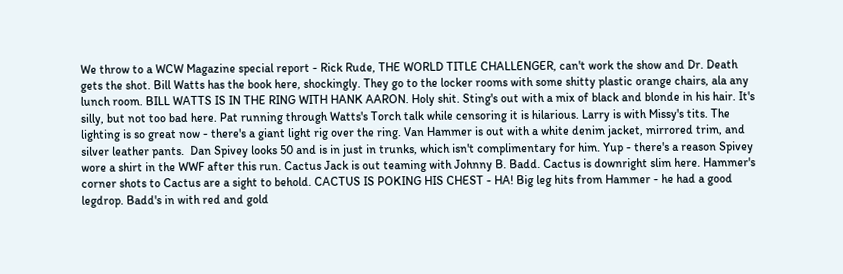We throw to a WCW Magazine special report - Rick Rude, THE WORLD TITLE CHALLENGER, can't work the show and Dr. Death gets the shot. Bill Watts has the book here, shockingly. They go to the locker rooms with some shitty plastic orange chairs, ala any lunch room. BILL WATTS IS IN THE RING WITH HANK AARON. Holy shit. Sting's out with a mix of black and blonde in his hair. It's silly, but not too bad here. Pat running through Watts's Torch talk while censoring it is hilarious. Larry is with Missy's tits. The lighting is so great now - there's a giant light rig over the ring. Van Hammer is out with a white denim jacket, mirrored trim, and silver leather pants.  Dan Spivey looks 50 and is in just in trunks, which isn't complimentary for him. Yup - there's a reason Spivey wore a shirt in the WWF after this run. Cactus Jack is out teaming with Johnny B. Badd. Cactus is downright slim here. Hammer's corner shots to Cactus are a sight to behold. CACTUS IS POKING HIS CHEST - HA! Big leg hits from Hammer - he had a good legdrop. Badd's in with red and gold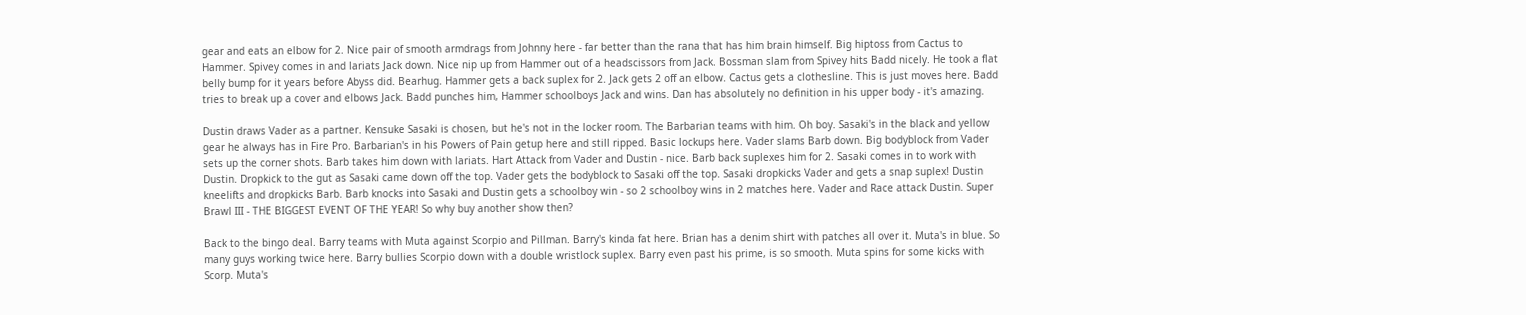gear and eats an elbow for 2. Nice pair of smooth armdrags from Johnny here - far better than the rana that has him brain himself. Big hiptoss from Cactus to Hammer. Spivey comes in and lariats Jack down. Nice nip up from Hammer out of a headscissors from Jack. Bossman slam from Spivey hits Badd nicely. He took a flat belly bump for it years before Abyss did. Bearhug. Hammer gets a back suplex for 2. Jack gets 2 off an elbow. Cactus gets a clothesline. This is just moves here. Badd tries to break up a cover and elbows Jack. Badd punches him, Hammer schoolboys Jack and wins. Dan has absolutely no definition in his upper body - it's amazing.

Dustin draws Vader as a partner. Kensuke Sasaki is chosen, but he's not in the locker room. The Barbarian teams with him. Oh boy. Sasaki's in the black and yellow gear he always has in Fire Pro. Barbarian's in his Powers of Pain getup here and still ripped. Basic lockups here. Vader slams Barb down. Big bodyblock from Vader sets up the corner shots. Barb takes him down with lariats. Hart Attack from Vader and Dustin - nice. Barb back suplexes him for 2. Sasaki comes in to work with Dustin. Dropkick to the gut as Sasaki came down off the top. Vader gets the bodyblock to Sasaki off the top. Sasaki dropkicks Vader and gets a snap suplex! Dustin kneelifts and dropkicks Barb. Barb knocks into Sasaki and Dustin gets a schoolboy win - so 2 schoolboy wins in 2 matches here. Vader and Race attack Dustin. Super Brawl III - THE BIGGEST EVENT OF THE YEAR! So why buy another show then?

Back to the bingo deal. Barry teams with Muta against Scorpio and Pillman. Barry's kinda fat here. Brian has a denim shirt with patches all over it. Muta's in blue. So many guys working twice here. Barry bullies Scorpio down with a double wristlock suplex. Barry even past his prime, is so smooth. Muta spins for some kicks with Scorp. Muta's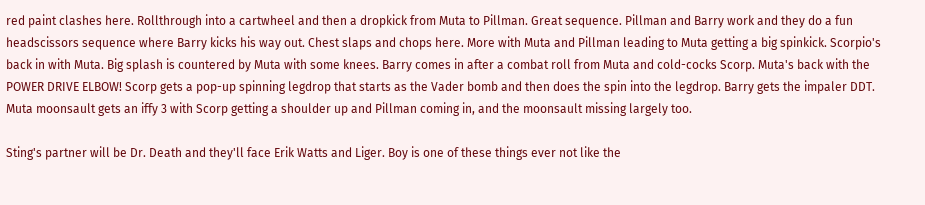red paint clashes here. Rollthrough into a cartwheel and then a dropkick from Muta to Pillman. Great sequence. Pillman and Barry work and they do a fun headscissors sequence where Barry kicks his way out. Chest slaps and chops here. More with Muta and Pillman leading to Muta getting a big spinkick. Scorpio's back in with Muta. Big splash is countered by Muta with some knees. Barry comes in after a combat roll from Muta and cold-cocks Scorp. Muta's back with the POWER DRIVE ELBOW! Scorp gets a pop-up spinning legdrop that starts as the Vader bomb and then does the spin into the legdrop. Barry gets the impaler DDT. Muta moonsault gets an iffy 3 with Scorp getting a shoulder up and Pillman coming in, and the moonsault missing largely too.

Sting's partner will be Dr. Death and they'll face Erik Watts and Liger. Boy is one of these things ever not like the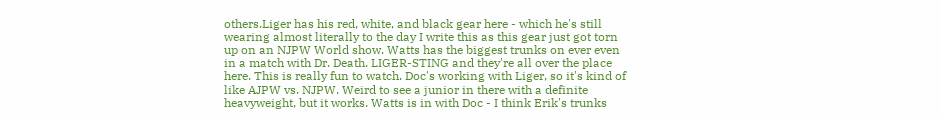others.Liger has his red, white, and black gear here - which he's still wearing almost literally to the day I write this as this gear just got torn up on an NJPW World show. Watts has the biggest trunks on ever even in a match with Dr. Death. LIGER-STING and they're all over the place here. This is really fun to watch. Doc's working with Liger, so it's kind of like AJPW vs. NJPW. Weird to see a junior in there with a definite heavyweight, but it works. Watts is in with Doc - I think Erik's trunks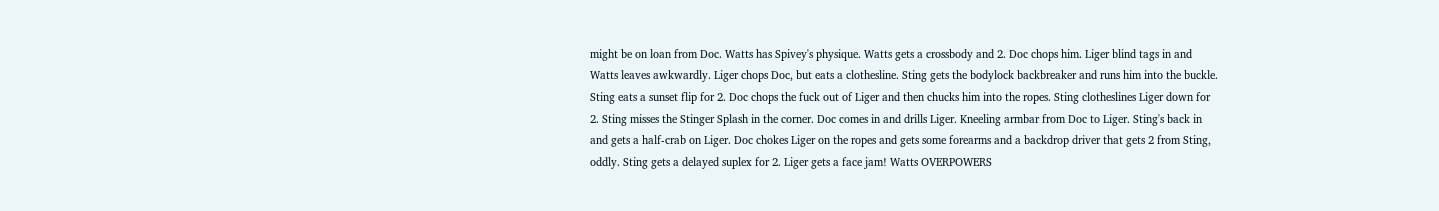might be on loan from Doc. Watts has Spivey's physique. Watts gets a crossbody and 2. Doc chops him. Liger blind tags in and Watts leaves awkwardly. Liger chops Doc, but eats a clothesline. Sting gets the bodylock backbreaker and runs him into the buckle. Sting eats a sunset flip for 2. Doc chops the fuck out of Liger and then chucks him into the ropes. Sting clotheslines Liger down for 2. Sting misses the Stinger Splash in the corner. Doc comes in and drills Liger. Kneeling armbar from Doc to Liger. Sting's back in and gets a half-crab on Liger. Doc chokes Liger on the ropes and gets some forearms and a backdrop driver that gets 2 from Sting, oddly. Sting gets a delayed suplex for 2. Liger gets a face jam! Watts OVERPOWERS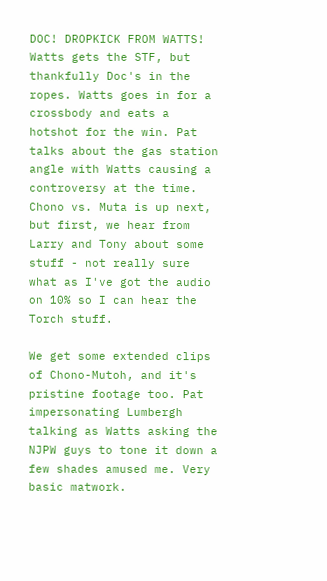DOC! DROPKICK FROM WATTS! Watts gets the STF, but thankfully Doc's in the ropes. Watts goes in for a crossbody and eats a hotshot for the win. Pat talks about the gas station angle with Watts causing a controversy at the time. Chono vs. Muta is up next, but first, we hear from Larry and Tony about some stuff - not really sure what as I've got the audio on 10% so I can hear the Torch stuff.

We get some extended clips of Chono-Mutoh, and it's pristine footage too. Pat impersonating Lumbergh talking as Watts asking the NJPW guys to tone it down a few shades amused me. Very basic matwork.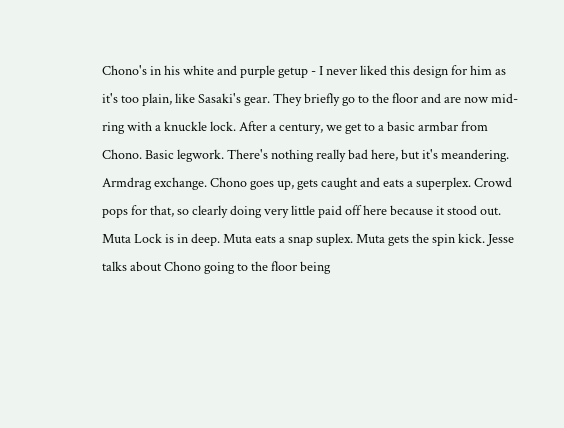Chono's in his white and purple getup - I never liked this design for him as it's too plain, like Sasaki's gear. They briefly go to the floor and are now mid-ring with a knuckle lock. After a century, we get to a basic armbar from Chono. Basic legwork. There's nothing really bad here, but it's meandering. Armdrag exchange. Chono goes up, gets caught and eats a superplex. Crowd pops for that, so clearly doing very little paid off here because it stood out. Muta Lock is in deep. Muta eats a snap suplex. Muta gets the spin kick. Jesse talks about Chono going to the floor being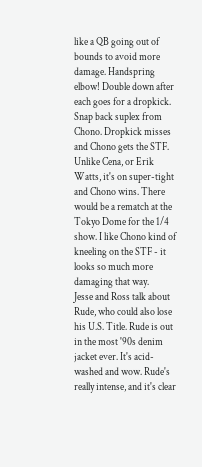like a QB going out of bounds to avoid more damage. Handspring elbow! Double down after each goes for a dropkick. Snap back suplex from Chono. Dropkick misses and Chono gets the STF. Unlike Cena, or Erik Watts, it's on super-tight and Chono wins. There would be a rematch at the Tokyo Dome for the 1/4 show. I like Chono kind of kneeling on the STF - it looks so much more damaging that way.
Jesse and Ross talk about Rude, who could also lose his U.S. Title. Rude is out in the most '90s denim jacket ever. It's acid-washed and wow. Rude's really intense, and it's clear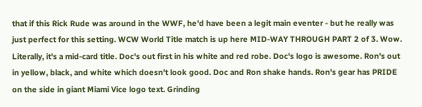that if this Rick Rude was around in the WWF, he'd have been a legit main eventer - but he really was just perfect for this setting. WCW World Title match is up here MID-WAY THROUGH PART 2 of 3. Wow. Literally, it's a mid-card title. Doc's out first in his white and red robe. Doc's logo is awesome. Ron's out in yellow, black, and white which doesn't look good. Doc and Ron shake hands. Ron's gear has PRIDE on the side in giant Miami Vice logo text. Grinding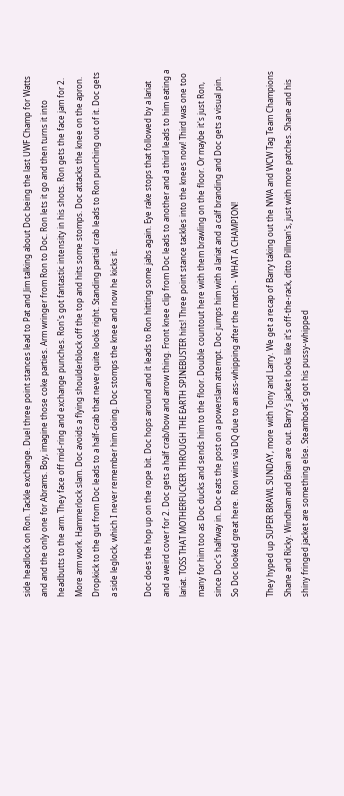side headlock on Ron. Tackle exchange. Duel three point stances lead to Pat and Jim talking about Doc being the last UWF Champ for Watts and and the only one for Abrams. Boy, imagine those coke parties. Arm wringer from Ron to Doc. Ron lets it go and then turns it into headbutts to the arm. They face off mid-ring and exchange punches. Ron's got fantastic intensity in his shots. Ron gets the face jam for 2. More arm work. Hammerlock slam. Doc avoids a flying shoulderblock off the top and hits some stomps. Doc attacks the knee on the apron. Dropkick to the gut from Doc leads to a half-crab that never quite looks right. Standing partial crab leads to Ron punching out of it. Doc gets a side leglock, which I never remember him doing. Doc stomps the knee and now he kicks it.

Doc does the hop up on the rope bit. Doc hops around and it leads to Ron hitting some jabs again. Eye rake stops that followed by a lariat and a weird cover for 2. Doc gets a half crab/bow and arrow thing. Front knee clip from Doc leads to another and a third leads to him eating a lariat. TOSS THAT MOTHERFUCKER THROUGH THE EARTH SPINEBUSTER hits! Three point stance tackles into the knees now! Third was one too many for him too as Doc ducks and sends him to the floor. Double countout here with them brawling on the floor. Or maybe it's just Ron, since Doc's halfway in. Doc eats the post on a powerslam attempt. Doc jumps him with a lariat and a calf branding and Doc gets a visual pin. So Doc looked great here.  Ron wins via DQ due to an ass-whipping after the match - WHAT A CHAMPION!

They hyped up SUPER BRAWL SUNDAY, more with Tony and Larry. We get a recap of Barry taking out the NWA and WCW Tag Team Champions Shane and Ricky. Windham and Brian are out. Barry's jacket looks like it's off-the-rack, ditto Pillman's, just with more patches. Shane and his shiny fringed jacket are something else. Steamboat's got his pussy-whipped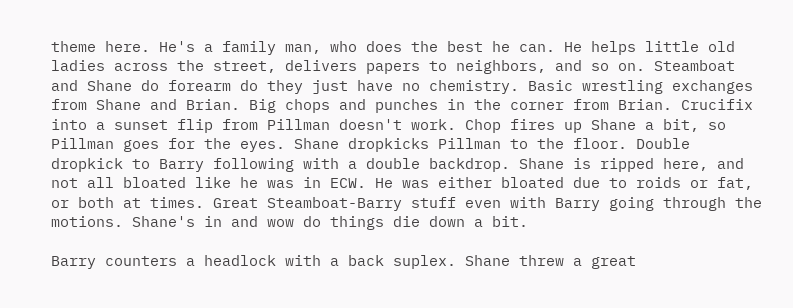theme here. He's a family man, who does the best he can. He helps little old ladies across the street, delivers papers to neighbors, and so on. Steamboat and Shane do forearm do they just have no chemistry. Basic wrestling exchanges from Shane and Brian. Big chops and punches in the corner from Brian. Crucifix into a sunset flip from Pillman doesn't work. Chop fires up Shane a bit, so Pillman goes for the eyes. Shane dropkicks Pillman to the floor. Double dropkick to Barry following with a double backdrop. Shane is ripped here, and not all bloated like he was in ECW. He was either bloated due to roids or fat, or both at times. Great Steamboat-Barry stuff even with Barry going through the motions. Shane's in and wow do things die down a bit.

Barry counters a headlock with a back suplex. Shane threw a great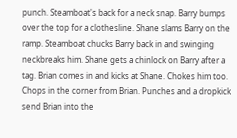punch. Steamboat's back for a neck snap. Barry bumps over the top for a clothesline. Shane slams Barry on the ramp. Steamboat chucks Barry back in and swinging neckbreaks him. Shane gets a chinlock on Barry after a tag. Brian comes in and kicks at Shane. Chokes him too. Chops in the corner from Brian. Punches and a dropkick send Brian into the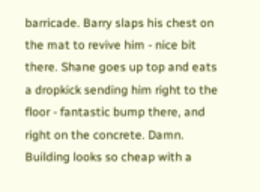barricade. Barry slaps his chest on the mat to revive him - nice bit there. Shane goes up top and eats a dropkick sending him right to the floor - fantastic bump there, and right on the concrete. Damn. Building looks so cheap with a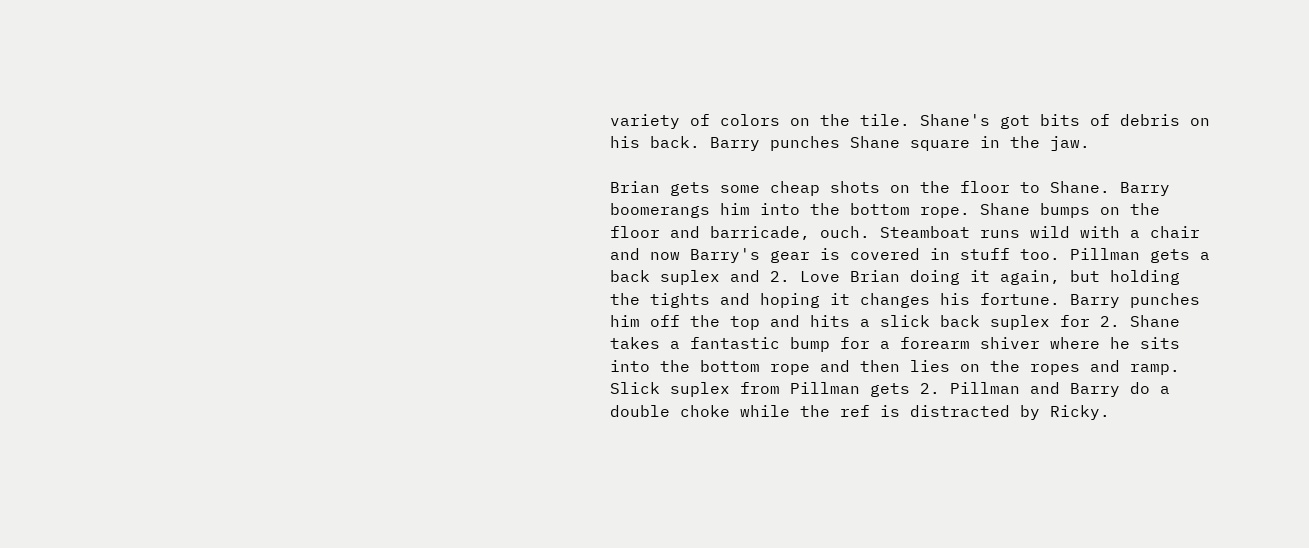variety of colors on the tile. Shane's got bits of debris on his back. Barry punches Shane square in the jaw.

Brian gets some cheap shots on the floor to Shane. Barry boomerangs him into the bottom rope. Shane bumps on the floor and barricade, ouch. Steamboat runs wild with a chair and now Barry's gear is covered in stuff too. Pillman gets a back suplex and 2. Love Brian doing it again, but holding the tights and hoping it changes his fortune. Barry punches him off the top and hits a slick back suplex for 2. Shane takes a fantastic bump for a forearm shiver where he sits into the bottom rope and then lies on the ropes and ramp. Slick suplex from Pillman gets 2. Pillman and Barry do a double choke while the ref is distracted by Ricky.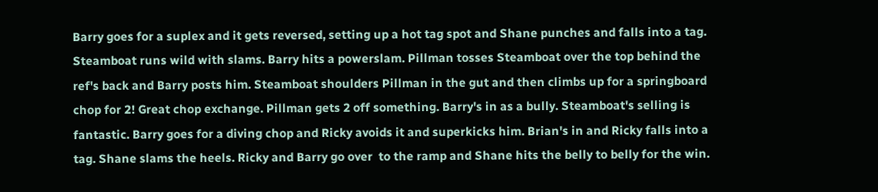Barry goes for a suplex and it gets reversed, setting up a hot tag spot and Shane punches and falls into a tag. Steamboat runs wild with slams. Barry hits a powerslam. Pillman tosses Steamboat over the top behind the ref's back and Barry posts him. Steamboat shoulders Pillman in the gut and then climbs up for a springboard chop for 2! Great chop exchange. Pillman gets 2 off something. Barry's in as a bully. Steamboat's selling is fantastic. Barry goes for a diving chop and Ricky avoids it and superkicks him. Brian's in and Ricky falls into a tag. Shane slams the heels. Ricky and Barry go over  to the ramp and Shane hits the belly to belly for the win.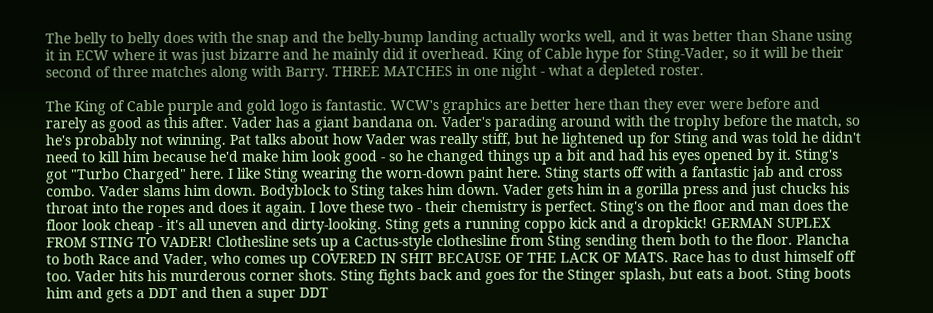The belly to belly does with the snap and the belly-bump landing actually works well, and it was better than Shane using it in ECW where it was just bizarre and he mainly did it overhead. King of Cable hype for Sting-Vader, so it will be their second of three matches along with Barry. THREE MATCHES in one night - what a depleted roster.

The King of Cable purple and gold logo is fantastic. WCW's graphics are better here than they ever were before and rarely as good as this after. Vader has a giant bandana on. Vader's parading around with the trophy before the match, so he's probably not winning. Pat talks about how Vader was really stiff, but he lightened up for Sting and was told he didn't need to kill him because he'd make him look good - so he changed things up a bit and had his eyes opened by it. Sting's got "Turbo Charged" here. I like Sting wearing the worn-down paint here. Sting starts off with a fantastic jab and cross combo. Vader slams him down. Bodyblock to Sting takes him down. Vader gets him in a gorilla press and just chucks his throat into the ropes and does it again. I love these two - their chemistry is perfect. Sting's on the floor and man does the floor look cheap - it's all uneven and dirty-looking. Sting gets a running coppo kick and a dropkick! GERMAN SUPLEX FROM STING TO VADER! Clothesline sets up a Cactus-style clothesline from Sting sending them both to the floor. Plancha to both Race and Vader, who comes up COVERED IN SHIT BECAUSE OF THE LACK OF MATS. Race has to dust himself off too. Vader hits his murderous corner shots. Sting fights back and goes for the Stinger splash, but eats a boot. Sting boots him and gets a DDT and then a super DDT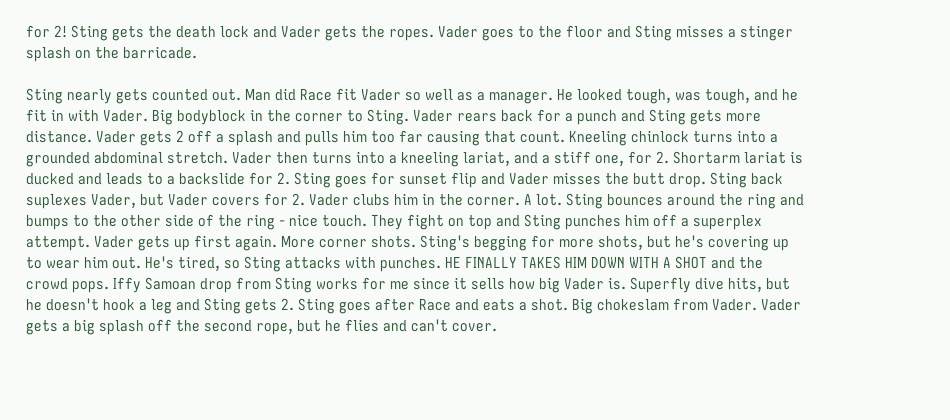for 2! Sting gets the death lock and Vader gets the ropes. Vader goes to the floor and Sting misses a stinger splash on the barricade.

Sting nearly gets counted out. Man did Race fit Vader so well as a manager. He looked tough, was tough, and he fit in with Vader. Big bodyblock in the corner to Sting. Vader rears back for a punch and Sting gets more distance. Vader gets 2 off a splash and pulls him too far causing that count. Kneeling chinlock turns into a grounded abdominal stretch. Vader then turns into a kneeling lariat, and a stiff one, for 2. Shortarm lariat is ducked and leads to a backslide for 2. Sting goes for sunset flip and Vader misses the butt drop. Sting back suplexes Vader, but Vader covers for 2. Vader clubs him in the corner. A lot. Sting bounces around the ring and bumps to the other side of the ring - nice touch. They fight on top and Sting punches him off a superplex attempt. Vader gets up first again. More corner shots. Sting's begging for more shots, but he's covering up to wear him out. He's tired, so Sting attacks with punches. HE FINALLY TAKES HIM DOWN WITH A SHOT and the crowd pops. Iffy Samoan drop from Sting works for me since it sells how big Vader is. Superfly dive hits, but he doesn't hook a leg and Sting gets 2. Sting goes after Race and eats a shot. Big chokeslam from Vader. Vader gets a big splash off the second rope, but he flies and can't cover.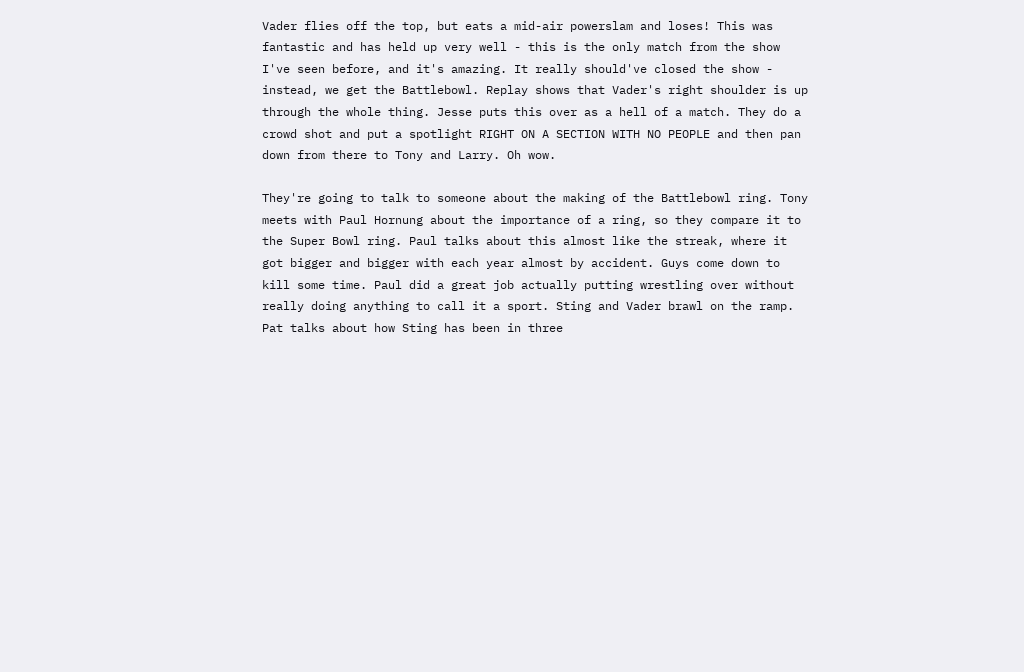Vader flies off the top, but eats a mid-air powerslam and loses! This was fantastic and has held up very well - this is the only match from the show I've seen before, and it's amazing. It really should've closed the show - instead, we get the Battlebowl. Replay shows that Vader's right shoulder is up through the whole thing. Jesse puts this over as a hell of a match. They do a crowd shot and put a spotlight RIGHT ON A SECTION WITH NO PEOPLE and then pan down from there to Tony and Larry. Oh wow.

They're going to talk to someone about the making of the Battlebowl ring. Tony meets with Paul Hornung about the importance of a ring, so they compare it to the Super Bowl ring. Paul talks about this almost like the streak, where it got bigger and bigger with each year almost by accident. Guys come down to kill some time. Paul did a great job actually putting wrestling over without really doing anything to call it a sport. Sting and Vader brawl on the ramp. Pat talks about how Sting has been in three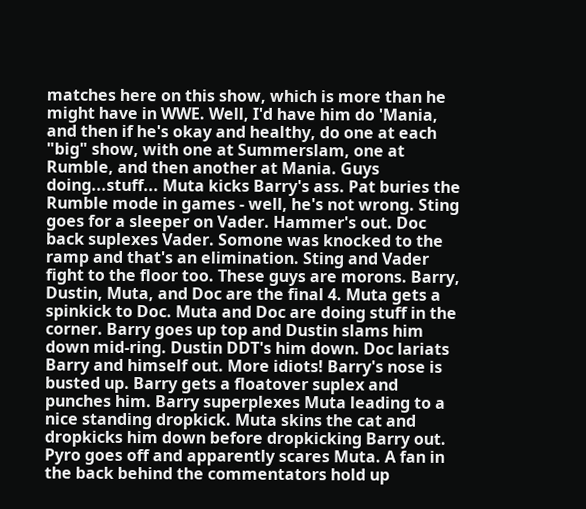matches here on this show, which is more than he might have in WWE. Well, I'd have him do 'Mania, and then if he's okay and healthy, do one at each "big" show, with one at Summerslam, one at Rumble, and then another at Mania. Guys doing...stuff... Muta kicks Barry's ass. Pat buries the Rumble mode in games - well, he's not wrong. Sting goes for a sleeper on Vader. Hammer's out. Doc back suplexes Vader. Somone was knocked to the ramp and that's an elimination. Sting and Vader fight to the floor too. These guys are morons. Barry, Dustin, Muta, and Doc are the final 4. Muta gets a spinkick to Doc. Muta and Doc are doing stuff in the corner. Barry goes up top and Dustin slams him down mid-ring. Dustin DDT's him down. Doc lariats Barry and himself out. More idiots! Barry's nose is busted up. Barry gets a floatover suplex and punches him. Barry superplexes Muta leading to a nice standing dropkick. Muta skins the cat and dropkicks him down before dropkicking Barry out. Pyro goes off and apparently scares Muta. A fan in the back behind the commentators hold up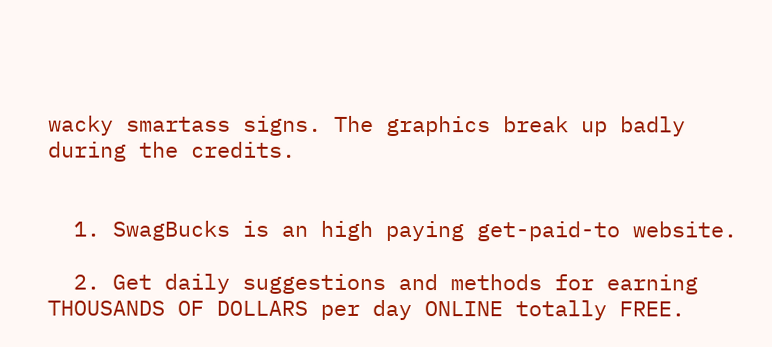wacky smartass signs. The graphics break up badly during the credits.


  1. SwagBucks is an high paying get-paid-to website.

  2. Get daily suggestions and methods for earning THOUSANDS OF DOLLARS per day ONLINE totally FREE.